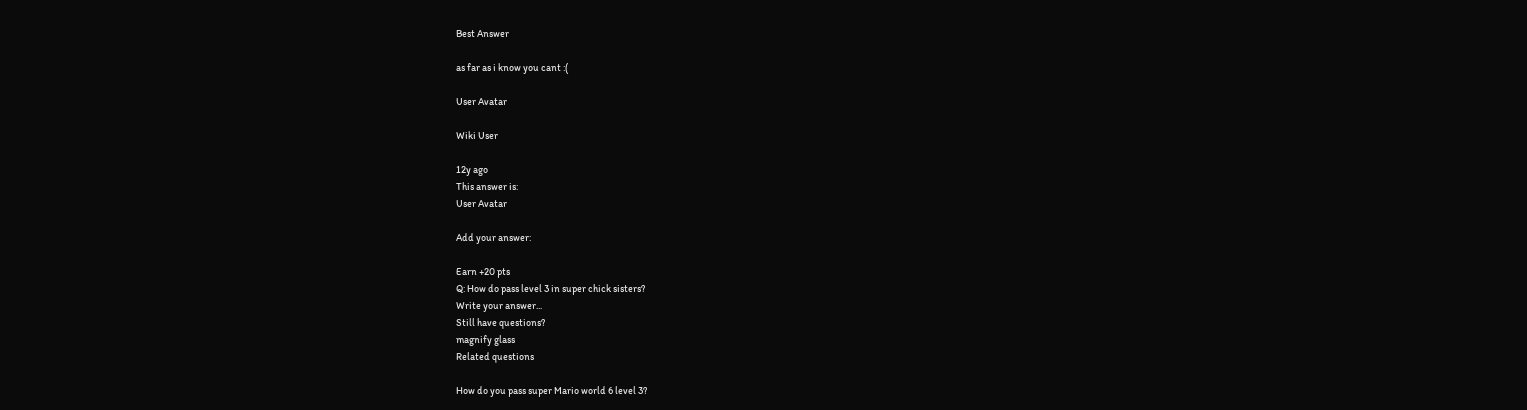Best Answer

as far as i know you cant :(

User Avatar

Wiki User

12y ago
This answer is:
User Avatar

Add your answer:

Earn +20 pts
Q: How do pass level 3 in super chick sisters?
Write your answer...
Still have questions?
magnify glass
Related questions

How do you pass super Mario world 6 level 3?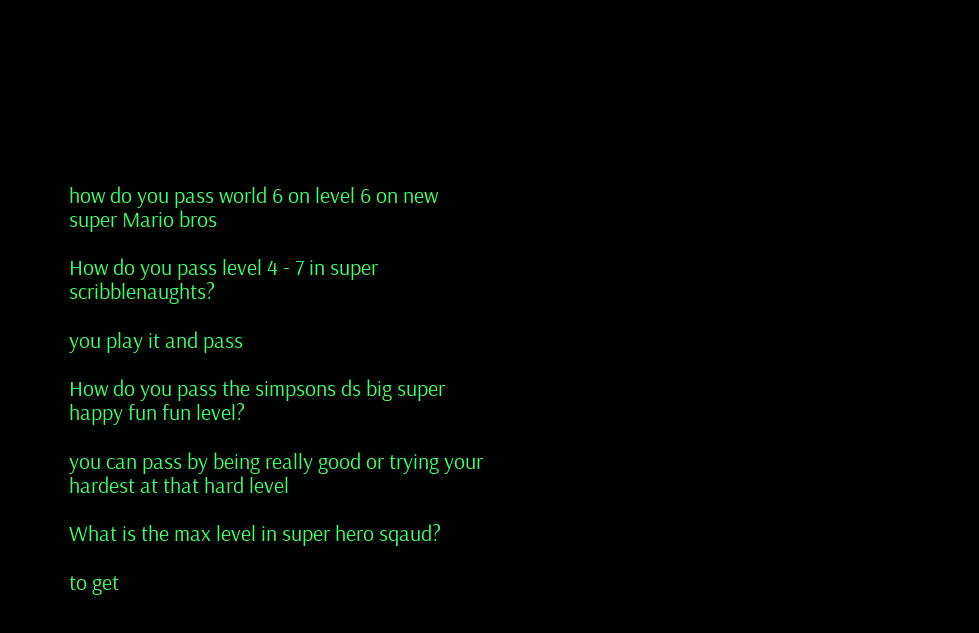how do you pass world 6 on level 6 on new super Mario bros

How do you pass level 4 - 7 in super scribblenaughts?

you play it and pass

How do you pass the simpsons ds big super happy fun fun level?

you can pass by being really good or trying your hardest at that hard level

What is the max level in super hero sqaud?

to get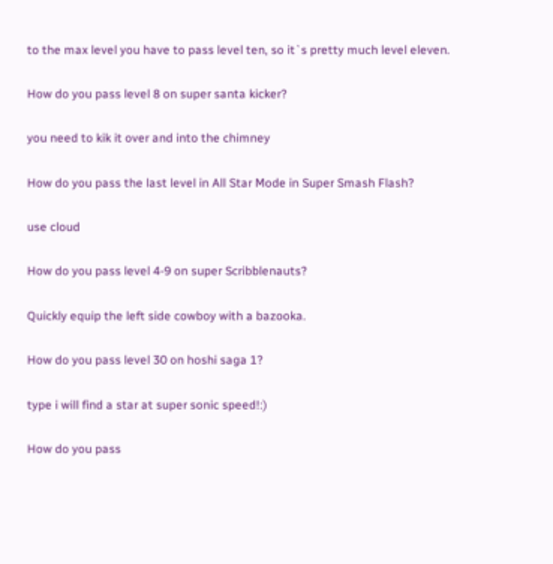to the max level you have to pass level ten, so it`s pretty much level eleven.

How do you pass level 8 on super santa kicker?

you need to kik it over and into the chimney

How do you pass the last level in All Star Mode in Super Smash Flash?

use cloud

How do you pass level 4-9 on super Scribblenauts?

Quickly equip the left side cowboy with a bazooka.

How do you pass level 30 on hoshi saga 1?

type i will find a star at super sonic speed!:)

How do you pass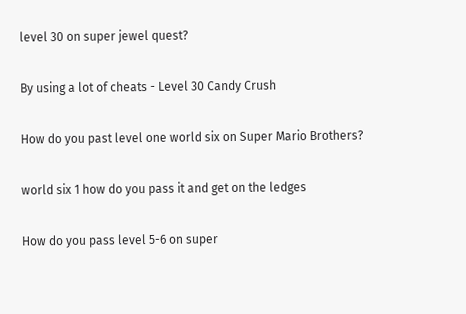level 30 on super jewel quest?

By using a lot of cheats - Level 30 Candy Crush

How do you past level one world six on Super Mario Brothers?

world six 1 how do you pass it and get on the ledges

How do you pass level 5-6 on super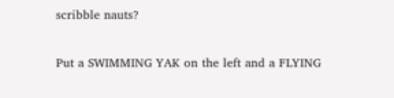scribble nauts?

Put a SWIMMING YAK on the left and a FLYING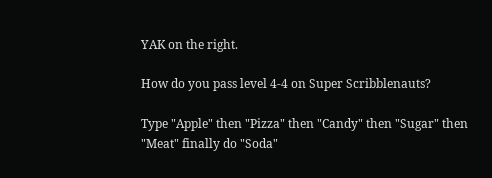YAK on the right.

How do you pass level 4-4 on Super Scribblenauts?

Type "Apple" then "Pizza" then "Candy" then "Sugar" then "Meat" finally do "Soda"